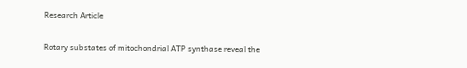Research Article

Rotary substates of mitochondrial ATP synthase reveal the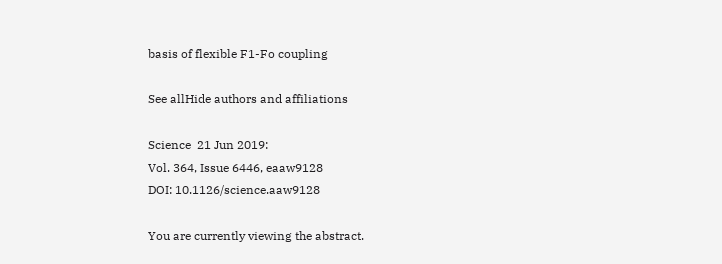basis of flexible F1-Fo coupling

See allHide authors and affiliations

Science  21 Jun 2019:
Vol. 364, Issue 6446, eaaw9128
DOI: 10.1126/science.aaw9128

You are currently viewing the abstract.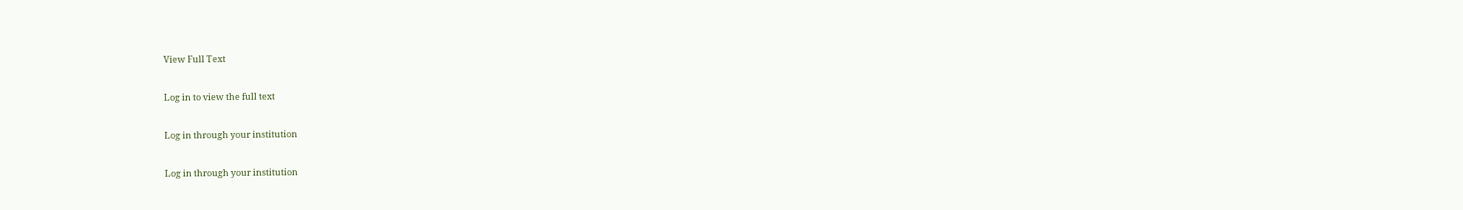View Full Text

Log in to view the full text

Log in through your institution

Log in through your institution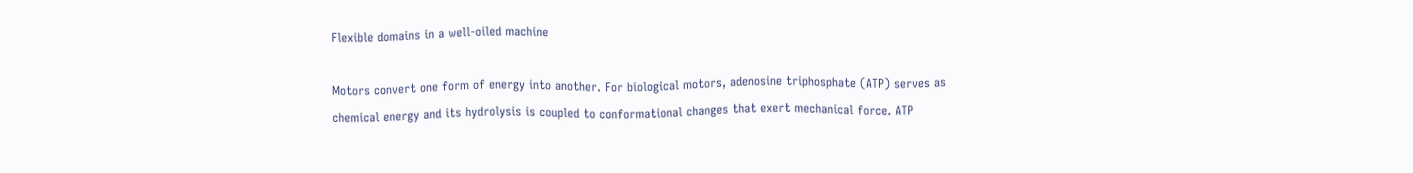Flexible domains in a well-oiled machine

Motors convert one form of energy into another. For biological motors, adenosine triphosphate (ATP) serves as chemical energy and its hydrolysis is coupled to conformational changes that exert mechanical force. ATP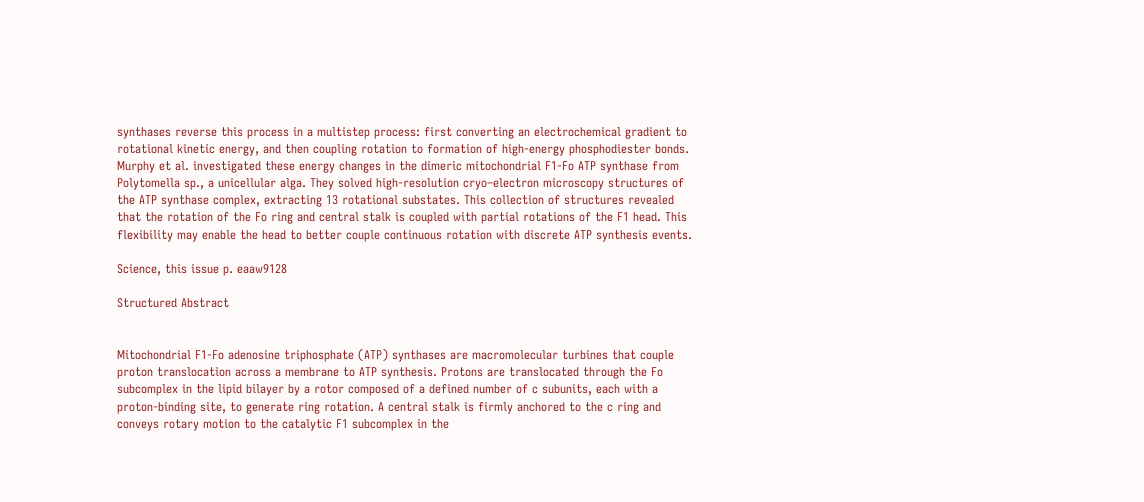synthases reverse this process in a multistep process: first converting an electrochemical gradient to rotational kinetic energy, and then coupling rotation to formation of high-energy phosphodiester bonds. Murphy et al. investigated these energy changes in the dimeric mitochondrial F1-Fo ATP synthase from Polytomella sp., a unicellular alga. They solved high-resolution cryo–electron microscopy structures of the ATP synthase complex, extracting 13 rotational substates. This collection of structures revealed that the rotation of the Fo ring and central stalk is coupled with partial rotations of the F1 head. This flexibility may enable the head to better couple continuous rotation with discrete ATP synthesis events.

Science, this issue p. eaaw9128

Structured Abstract


Mitochondrial F1-Fo adenosine triphosphate (ATP) synthases are macromolecular turbines that couple proton translocation across a membrane to ATP synthesis. Protons are translocated through the Fo subcomplex in the lipid bilayer by a rotor composed of a defined number of c subunits, each with a proton-binding site, to generate ring rotation. A central stalk is firmly anchored to the c ring and conveys rotary motion to the catalytic F1 subcomplex in the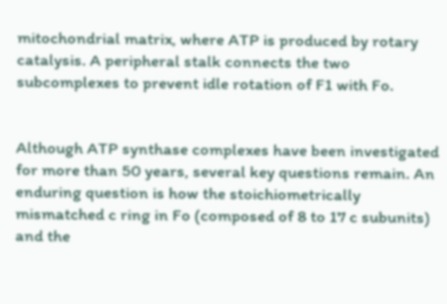mitochondrial matrix, where ATP is produced by rotary catalysis. A peripheral stalk connects the two subcomplexes to prevent idle rotation of F1 with Fo.


Although ATP synthase complexes have been investigated for more than 50 years, several key questions remain. An enduring question is how the stoichiometrically mismatched c ring in Fo (composed of 8 to 17 c subunits) and the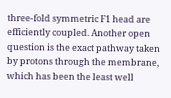three-fold symmetric F1 head are efficiently coupled. Another open question is the exact pathway taken by protons through the membrane, which has been the least well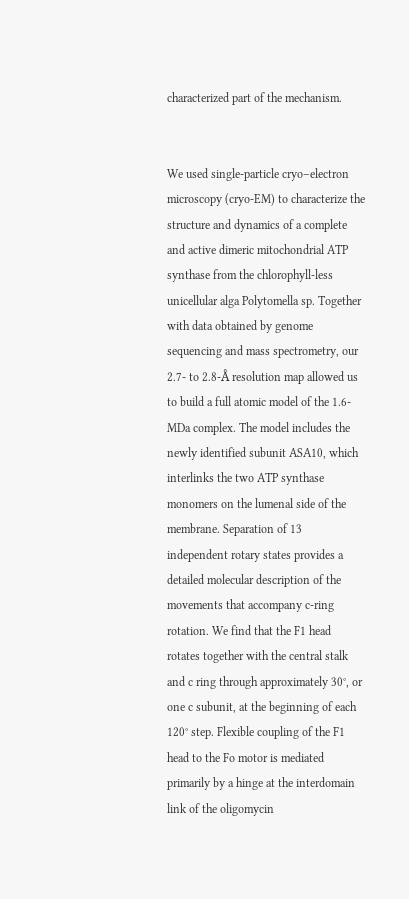characterized part of the mechanism.


We used single-particle cryo–electron microscopy (cryo-EM) to characterize the structure and dynamics of a complete and active dimeric mitochondrial ATP synthase from the chlorophyll-less unicellular alga Polytomella sp. Together with data obtained by genome sequencing and mass spectrometry, our 2.7- to 2.8-Å resolution map allowed us to build a full atomic model of the 1.6-MDa complex. The model includes the newly identified subunit ASA10, which interlinks the two ATP synthase monomers on the lumenal side of the membrane. Separation of 13 independent rotary states provides a detailed molecular description of the movements that accompany c-ring rotation. We find that the F1 head rotates together with the central stalk and c ring through approximately 30°, or one c subunit, at the beginning of each 120° step. Flexible coupling of the F1 head to the Fo motor is mediated primarily by a hinge at the interdomain link of the oligomycin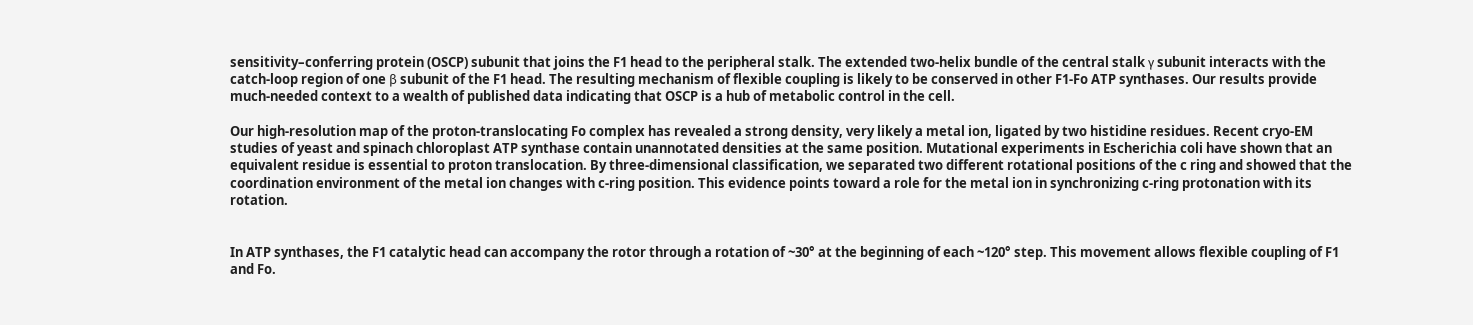sensitivity–conferring protein (OSCP) subunit that joins the F1 head to the peripheral stalk. The extended two-helix bundle of the central stalk γ subunit interacts with the catch-loop region of one β subunit of the F1 head. The resulting mechanism of flexible coupling is likely to be conserved in other F1-Fo ATP synthases. Our results provide much-needed context to a wealth of published data indicating that OSCP is a hub of metabolic control in the cell.

Our high-resolution map of the proton-translocating Fo complex has revealed a strong density, very likely a metal ion, ligated by two histidine residues. Recent cryo-EM studies of yeast and spinach chloroplast ATP synthase contain unannotated densities at the same position. Mutational experiments in Escherichia coli have shown that an equivalent residue is essential to proton translocation. By three-dimensional classification, we separated two different rotational positions of the c ring and showed that the coordination environment of the metal ion changes with c-ring position. This evidence points toward a role for the metal ion in synchronizing c-ring protonation with its rotation.


In ATP synthases, the F1 catalytic head can accompany the rotor through a rotation of ~30° at the beginning of each ~120° step. This movement allows flexible coupling of F1 and Fo.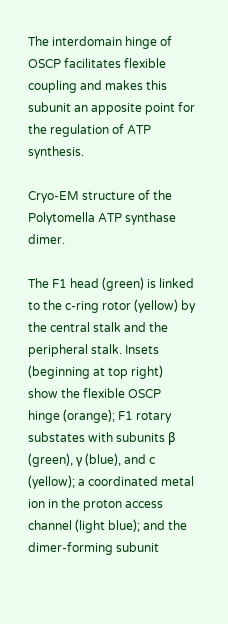The interdomain hinge of OSCP facilitates flexible coupling and makes this subunit an apposite point for the regulation of ATP synthesis.

Cryo-EM structure of the Polytomella ATP synthase dimer.

The F1 head (green) is linked to the c-ring rotor (yellow) by the central stalk and the peripheral stalk. Insets (beginning at top right) show the flexible OSCP hinge (orange); F1 rotary substates with subunits β (green), γ (blue), and c (yellow); a coordinated metal ion in the proton access channel (light blue); and the dimer-forming subunit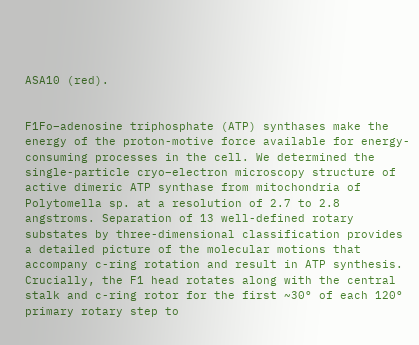ASA10 (red).


F1Fo–adenosine triphosphate (ATP) synthases make the energy of the proton-motive force available for energy-consuming processes in the cell. We determined the single-particle cryo–electron microscopy structure of active dimeric ATP synthase from mitochondria of Polytomella sp. at a resolution of 2.7 to 2.8 angstroms. Separation of 13 well-defined rotary substates by three-dimensional classification provides a detailed picture of the molecular motions that accompany c-ring rotation and result in ATP synthesis. Crucially, the F1 head rotates along with the central stalk and c-ring rotor for the first ~30° of each 120° primary rotary step to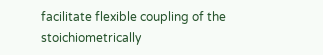facilitate flexible coupling of the stoichiometrically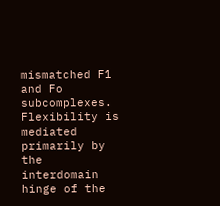mismatched F1 and Fo subcomplexes. Flexibility is mediated primarily by the interdomain hinge of the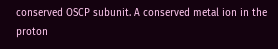conserved OSCP subunit. A conserved metal ion in the proton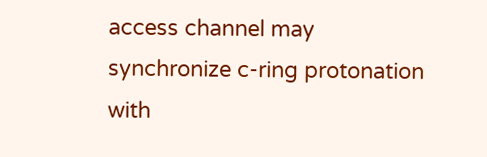access channel may synchronize c-ring protonation with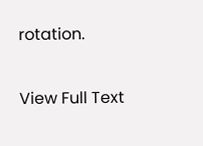rotation.

View Full Text